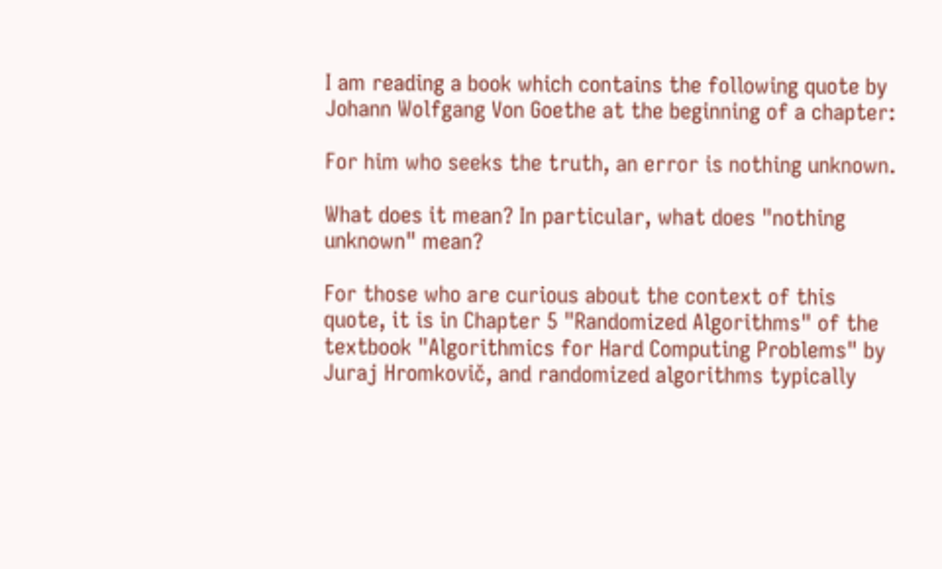I am reading a book which contains the following quote by Johann Wolfgang Von Goethe at the beginning of a chapter:

For him who seeks the truth, an error is nothing unknown.

What does it mean? In particular, what does "nothing unknown" mean?

For those who are curious about the context of this quote, it is in Chapter 5 "Randomized Algorithms" of the textbook "Algorithmics for Hard Computing Problems" by Juraj Hromkovič, and randomized algorithms typically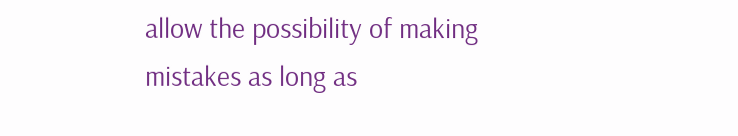allow the possibility of making mistakes as long as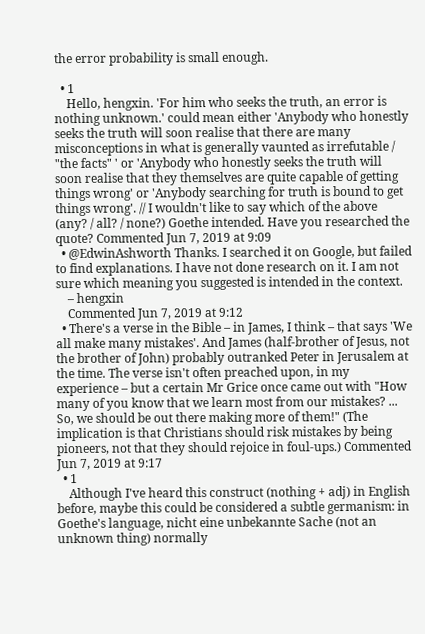the error probability is small enough.

  • 1
    Hello, hengxin. 'For him who seeks the truth, an error is nothing unknown.' could mean either 'Anybody who honestly seeks the truth will soon realise that there are many misconceptions in what is generally vaunted as irrefutable / "the facts" ' or 'Anybody who honestly seeks the truth will soon realise that they themselves are quite capable of getting things wrong' or 'Anybody searching for truth is bound to get things wrong'. // I wouldn't like to say which of the above (any? / all? / none?) Goethe intended. Have you researched the quote? Commented Jun 7, 2019 at 9:09
  • @EdwinAshworth Thanks. I searched it on Google, but failed to find explanations. I have not done research on it. I am not sure which meaning you suggested is intended in the context.
    – hengxin
    Commented Jun 7, 2019 at 9:12
  • There's a verse in the Bible – in James, I think – that says 'We all make many mistakes'. And James (half-brother of Jesus, not the brother of John) probably outranked Peter in Jerusalem at the time. The verse isn't often preached upon, in my experience – but a certain Mr Grice once came out with "How many of you know that we learn most from our mistakes? ... So, we should be out there making more of them!" (The implication is that Christians should risk mistakes by being pioneers, not that they should rejoice in foul-ups.) Commented Jun 7, 2019 at 9:17
  • 1
    Although I've heard this construct (nothing + adj) in English before, maybe this could be considered a subtle germanism: in Goethe's language, nicht eine unbekannte Sache (not an unknown thing) normally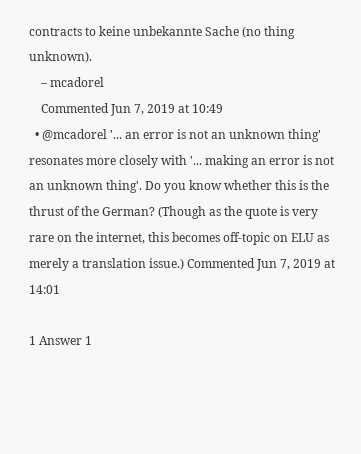contracts to keine unbekannte Sache (no thing unknown).
    – mcadorel
    Commented Jun 7, 2019 at 10:49
  • @mcadorel '... an error is not an unknown thing' resonates more closely with '... making an error is not an unknown thing'. Do you know whether this is the thrust of the German? (Though as the quote is very rare on the internet, this becomes off-topic on ELU as merely a translation issue.) Commented Jun 7, 2019 at 14:01

1 Answer 1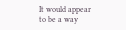It would appear to be a way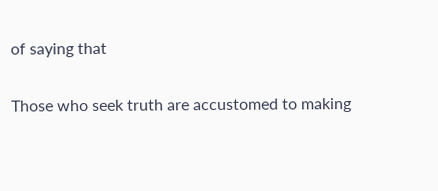of saying that

Those who seek truth are accustomed to making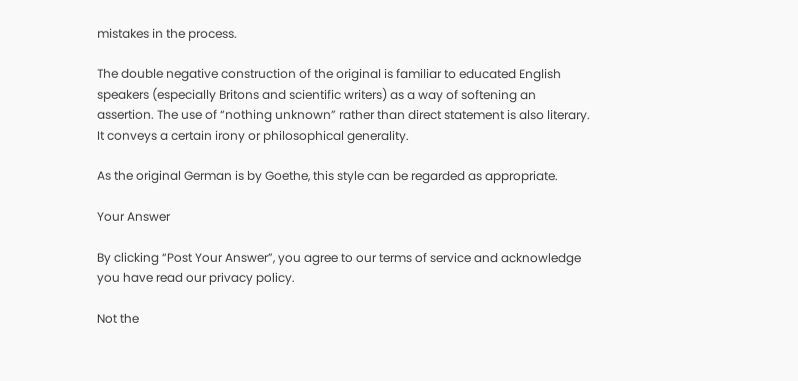mistakes in the process.

The double negative construction of the original is familiar to educated English speakers (especially Britons and scientific writers) as a way of softening an assertion. The use of “nothing unknown” rather than direct statement is also literary. It conveys a certain irony or philosophical generality.

As the original German is by Goethe, this style can be regarded as appropriate.

Your Answer

By clicking “Post Your Answer”, you agree to our terms of service and acknowledge you have read our privacy policy.

Not the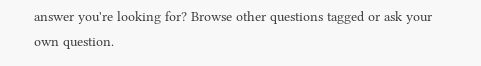answer you're looking for? Browse other questions tagged or ask your own question.